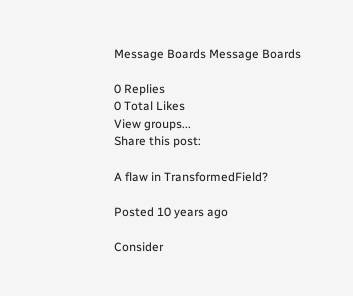Message Boards Message Boards

0 Replies
0 Total Likes
View groups...
Share this post:

A flaw in TransformedField?

Posted 10 years ago

Consider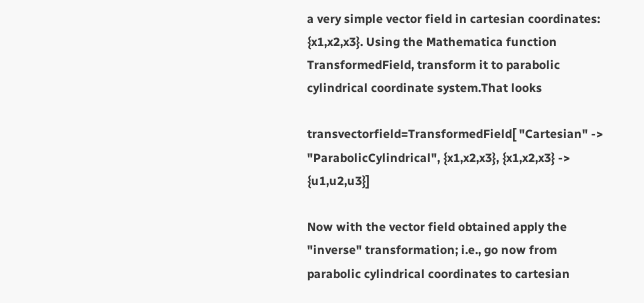a very simple vector field in cartesian coordinates: {x1,x2,x3}. Using the Mathematica function TransformedField, transform it to parabolic cylindrical coordinate system.That looks

transvectorfield=TransformedField[ "Cartesian" -> "ParabolicCylindrical", {x1,x2,x3}, {x1,x2,x3} -> {u1,u2,u3}]

Now with the vector field obtained apply the "inverse" transformation; i.e., go now from parabolic cylindrical coordinates to cartesian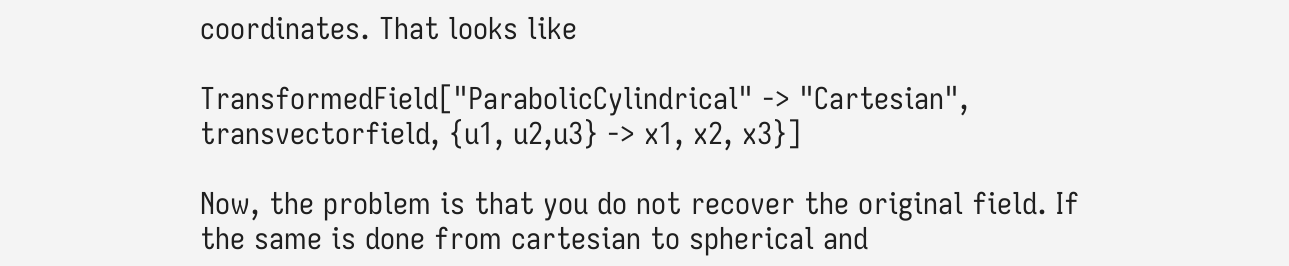coordinates. That looks like

TransformedField["ParabolicCylindrical" -> "Cartesian", transvectorfield, {u1, u2,u3} -> x1, x2, x3}]

Now, the problem is that you do not recover the original field. If the same is done from cartesian to spherical and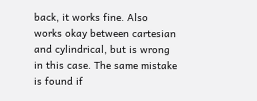back, it works fine. Also works okay between cartesian and cylindrical, but is wrong in this case. The same mistake is found if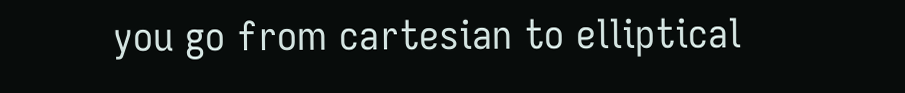you go from cartesian to elliptical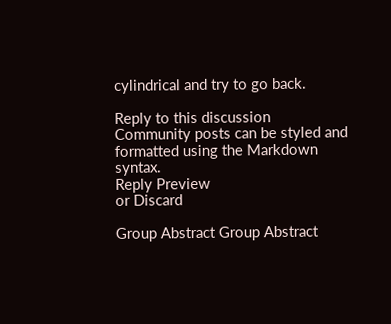cylindrical and try to go back.

Reply to this discussion
Community posts can be styled and formatted using the Markdown syntax.
Reply Preview
or Discard

Group Abstract Group Abstract